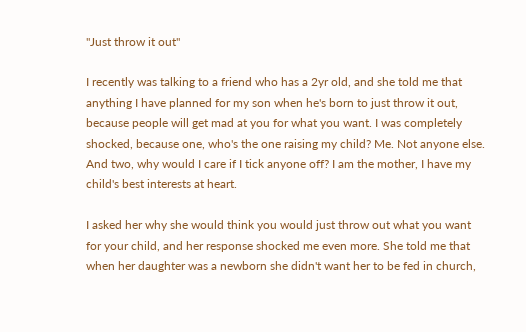"Just throw it out"

I recently was talking to a friend who has a 2yr old, and she told me that anything I have planned for my son when he's born to just throw it out, because people will get mad at you for what you want. I was completely shocked, because one, who's the one raising my child? Me. Not anyone else. And two, why would I care if I tick anyone off? I am the mother, I have my child's best interests at heart.

I asked her why she would think you would just throw out what you want for your child, and her response shocked me even more. She told me that when her daughter was a newborn she didn't want her to be fed in church,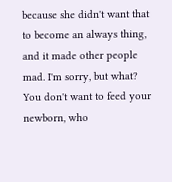because she didn't want that to become an always thing, and it made other people mad. I'm sorry, but what? You don't want to feed your newborn, who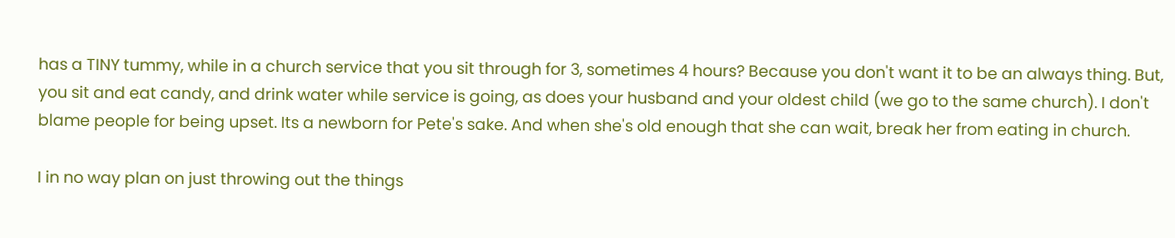has a TINY tummy, while in a church service that you sit through for 3, sometimes 4 hours? Because you don't want it to be an always thing. But, you sit and eat candy, and drink water while service is going, as does your husband and your oldest child (we go to the same church). I don't blame people for being upset. Its a newborn for Pete's sake. And when she's old enough that she can wait, break her from eating in church.

I in no way plan on just throwing out the things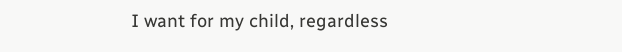I want for my child, regardless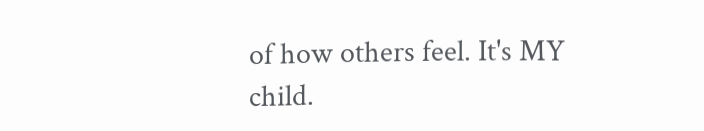of how others feel. It's MY child.